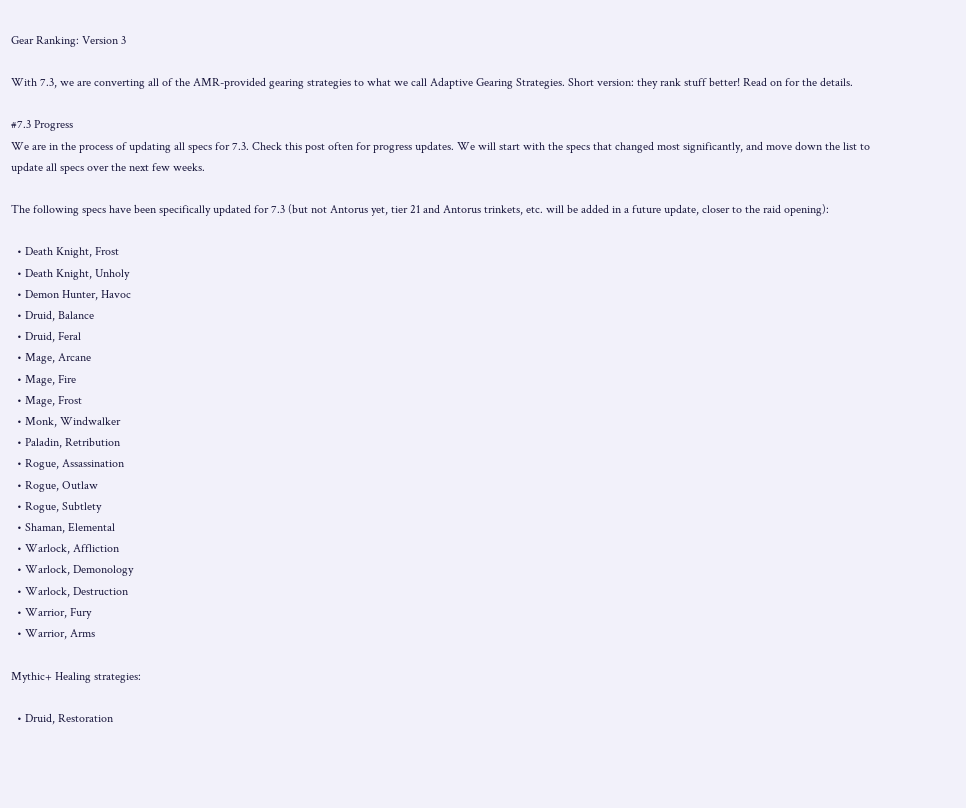Gear Ranking: Version 3

With 7.3, we are converting all of the AMR-provided gearing strategies to what we call Adaptive Gearing Strategies. Short version: they rank stuff better! Read on for the details.

#7.3 Progress
We are in the process of updating all specs for 7.3. Check this post often for progress updates. We will start with the specs that changed most significantly, and move down the list to update all specs over the next few weeks.

The following specs have been specifically updated for 7.3 (but not Antorus yet, tier 21 and Antorus trinkets, etc. will be added in a future update, closer to the raid opening):

  • Death Knight, Frost
  • Death Knight, Unholy
  • Demon Hunter, Havoc
  • Druid, Balance
  • Druid, Feral
  • Mage, Arcane
  • Mage, Fire
  • Mage, Frost
  • Monk, Windwalker
  • Paladin, Retribution
  • Rogue, Assassination
  • Rogue, Outlaw
  • Rogue, Subtlety
  • Shaman, Elemental
  • Warlock, Affliction
  • Warlock, Demonology
  • Warlock, Destruction
  • Warrior, Fury
  • Warrior, Arms

Mythic+ Healing strategies:

  • Druid, Restoration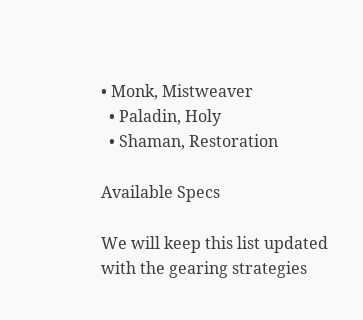• Monk, Mistweaver
  • Paladin, Holy
  • Shaman, Restoration

Available Specs

We will keep this list updated with the gearing strategies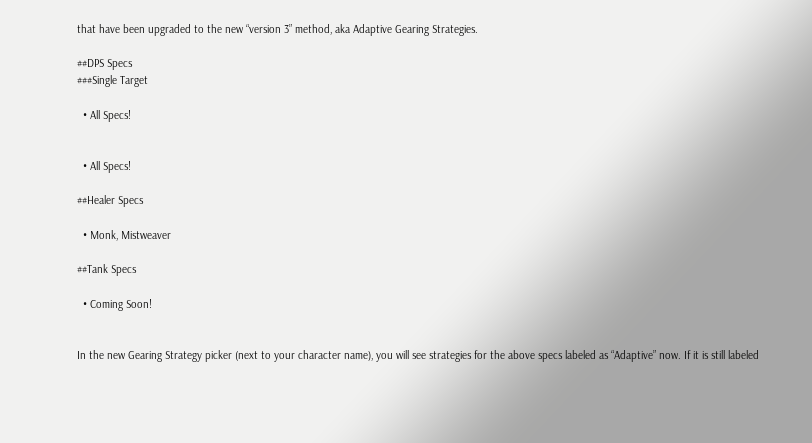that have been upgraded to the new “version 3” method, aka Adaptive Gearing Strategies.

##DPS Specs
###Single Target

  • All Specs!


  • All Specs!

##Healer Specs

  • Monk, Mistweaver

##Tank Specs

  • Coming Soon!


In the new Gearing Strategy picker (next to your character name), you will see strategies for the above specs labeled as “Adaptive” now. If it is still labeled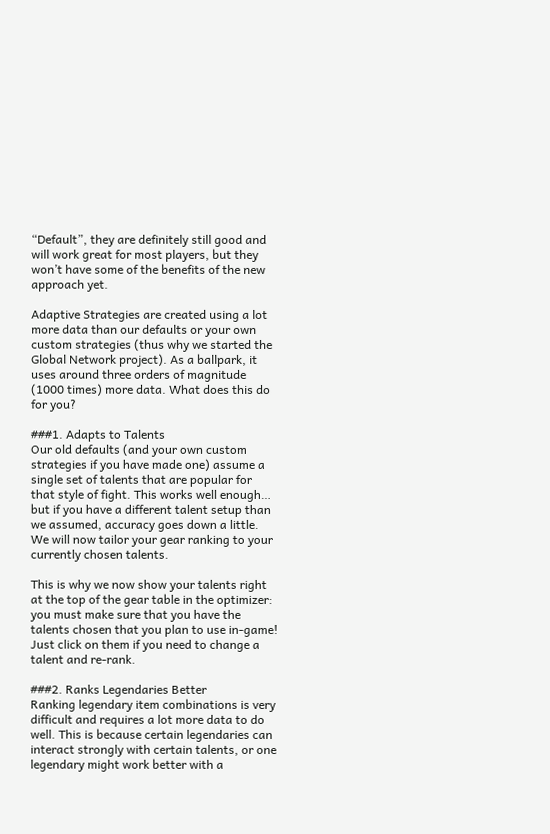“Default”, they are definitely still good and will work great for most players, but they won’t have some of the benefits of the new approach yet.

Adaptive Strategies are created using a lot more data than our defaults or your own custom strategies (thus why we started the Global Network project). As a ballpark, it uses around three orders of magnitude (1000 times) more data. What does this do for you?

###1. Adapts to Talents
Our old defaults (and your own custom strategies if you have made one) assume a single set of talents that are popular for that style of fight. This works well enough… but if you have a different talent setup than we assumed, accuracy goes down a little. We will now tailor your gear ranking to your currently chosen talents.

This is why we now show your talents right at the top of the gear table in the optimizer: you must make sure that you have the talents chosen that you plan to use in-game! Just click on them if you need to change a talent and re-rank.

###2. Ranks Legendaries Better
Ranking legendary item combinations is very difficult and requires a lot more data to do well. This is because certain legendaries can interact strongly with certain talents, or one legendary might work better with a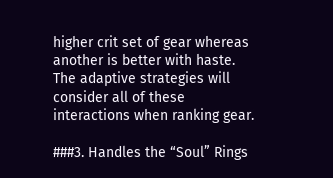higher crit set of gear whereas another is better with haste. The adaptive strategies will consider all of these interactions when ranking gear.

###3. Handles the “Soul” Rings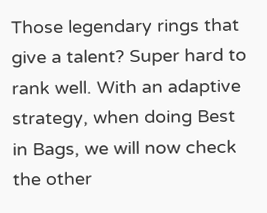Those legendary rings that give a talent? Super hard to rank well. With an adaptive strategy, when doing Best in Bags, we will now check the other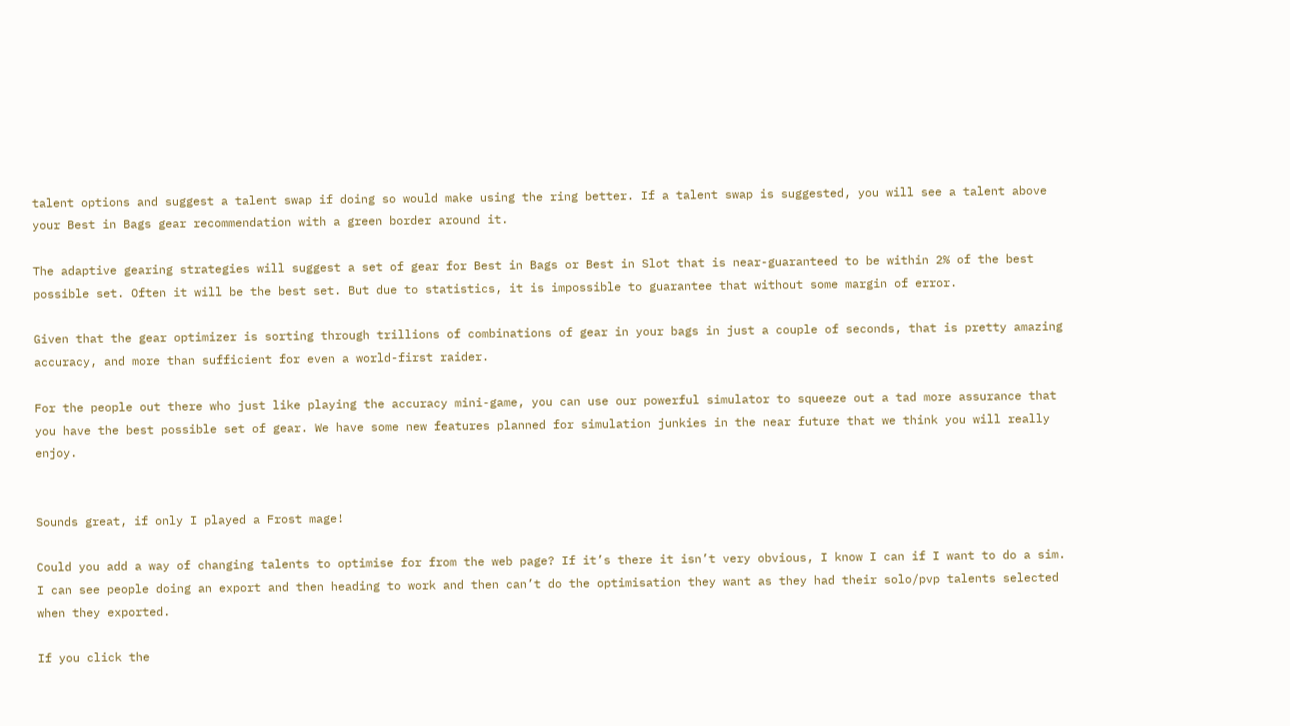talent options and suggest a talent swap if doing so would make using the ring better. If a talent swap is suggested, you will see a talent above your Best in Bags gear recommendation with a green border around it.

The adaptive gearing strategies will suggest a set of gear for Best in Bags or Best in Slot that is near-guaranteed to be within 2% of the best possible set. Often it will be the best set. But due to statistics, it is impossible to guarantee that without some margin of error.

Given that the gear optimizer is sorting through trillions of combinations of gear in your bags in just a couple of seconds, that is pretty amazing accuracy, and more than sufficient for even a world-first raider.

For the people out there who just like playing the accuracy mini-game, you can use our powerful simulator to squeeze out a tad more assurance that you have the best possible set of gear. We have some new features planned for simulation junkies in the near future that we think you will really enjoy.


Sounds great, if only I played a Frost mage!

Could you add a way of changing talents to optimise for from the web page? If it’s there it isn’t very obvious, I know I can if I want to do a sim.
I can see people doing an export and then heading to work and then can’t do the optimisation they want as they had their solo/pvp talents selected when they exported.

If you click the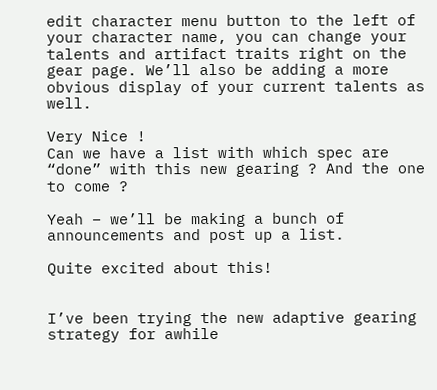edit character menu button to the left of your character name, you can change your talents and artifact traits right on the gear page. We’ll also be adding a more obvious display of your current talents as well.

Very Nice !
Can we have a list with which spec are “done” with this new gearing ? And the one to come ?

Yeah – we’ll be making a bunch of announcements and post up a list.

Quite excited about this!


I’ve been trying the new adaptive gearing strategy for awhile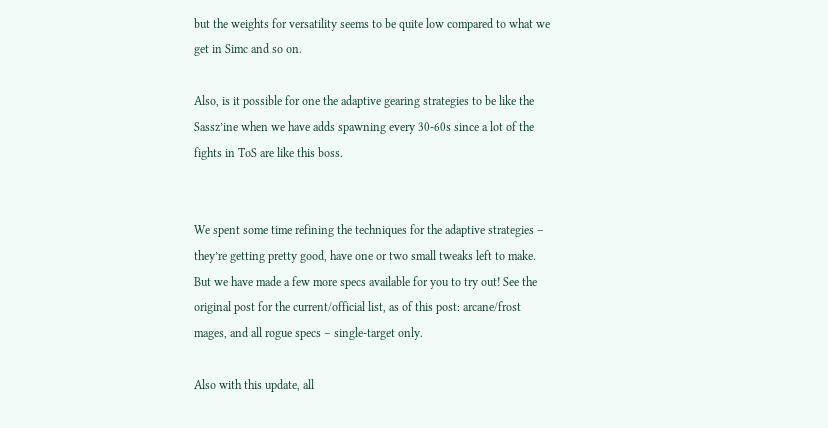but the weights for versatility seems to be quite low compared to what we get in Simc and so on.

Also, is it possible for one the adaptive gearing strategies to be like the Sassz’ine when we have adds spawning every 30-60s since a lot of the fights in ToS are like this boss.


We spent some time refining the techniques for the adaptive strategies – they’re getting pretty good, have one or two small tweaks left to make. But we have made a few more specs available for you to try out! See the original post for the current/official list, as of this post: arcane/frost mages, and all rogue specs – single-target only.

Also with this update, all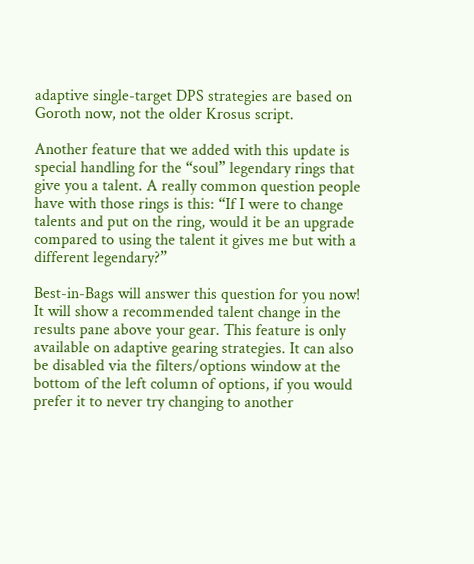adaptive single-target DPS strategies are based on Goroth now, not the older Krosus script.

Another feature that we added with this update is special handling for the “soul” legendary rings that give you a talent. A really common question people have with those rings is this: “If I were to change talents and put on the ring, would it be an upgrade compared to using the talent it gives me but with a different legendary?”

Best-in-Bags will answer this question for you now! It will show a recommended talent change in the results pane above your gear. This feature is only available on adaptive gearing strategies. It can also be disabled via the filters/options window at the bottom of the left column of options, if you would prefer it to never try changing to another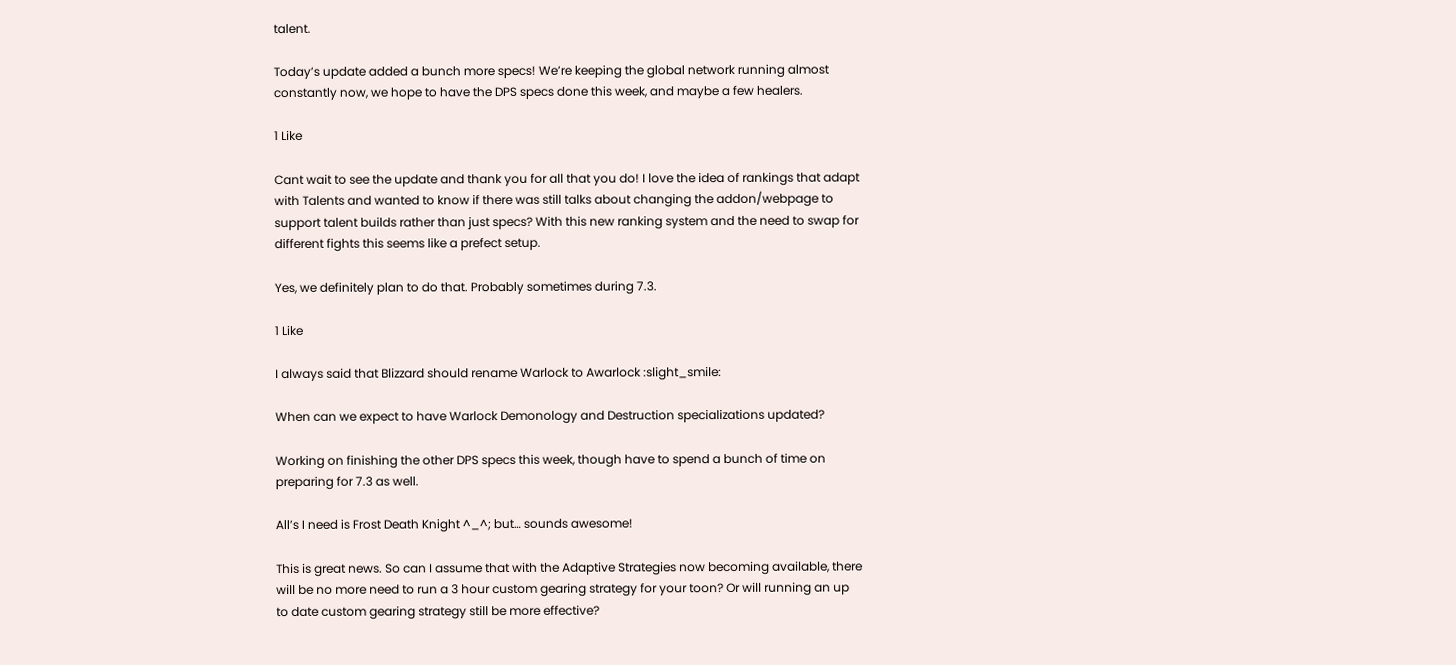talent.

Today’s update added a bunch more specs! We’re keeping the global network running almost constantly now, we hope to have the DPS specs done this week, and maybe a few healers.

1 Like

Cant wait to see the update and thank you for all that you do! I love the idea of rankings that adapt with Talents and wanted to know if there was still talks about changing the addon/webpage to support talent builds rather than just specs? With this new ranking system and the need to swap for different fights this seems like a prefect setup.

Yes, we definitely plan to do that. Probably sometimes during 7.3.

1 Like

I always said that Blizzard should rename Warlock to Awarlock :slight_smile:

When can we expect to have Warlock Demonology and Destruction specializations updated?

Working on finishing the other DPS specs this week, though have to spend a bunch of time on preparing for 7.3 as well.

All’s I need is Frost Death Knight ^_^; but… sounds awesome!

This is great news. So can I assume that with the Adaptive Strategies now becoming available, there will be no more need to run a 3 hour custom gearing strategy for your toon? Or will running an up to date custom gearing strategy still be more effective?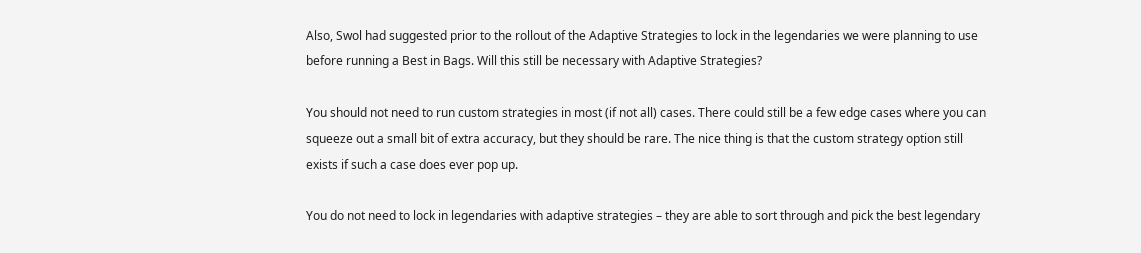Also, Swol had suggested prior to the rollout of the Adaptive Strategies to lock in the legendaries we were planning to use before running a Best in Bags. Will this still be necessary with Adaptive Strategies?

You should not need to run custom strategies in most (if not all) cases. There could still be a few edge cases where you can squeeze out a small bit of extra accuracy, but they should be rare. The nice thing is that the custom strategy option still exists if such a case does ever pop up.

You do not need to lock in legendaries with adaptive strategies – they are able to sort through and pick the best legendary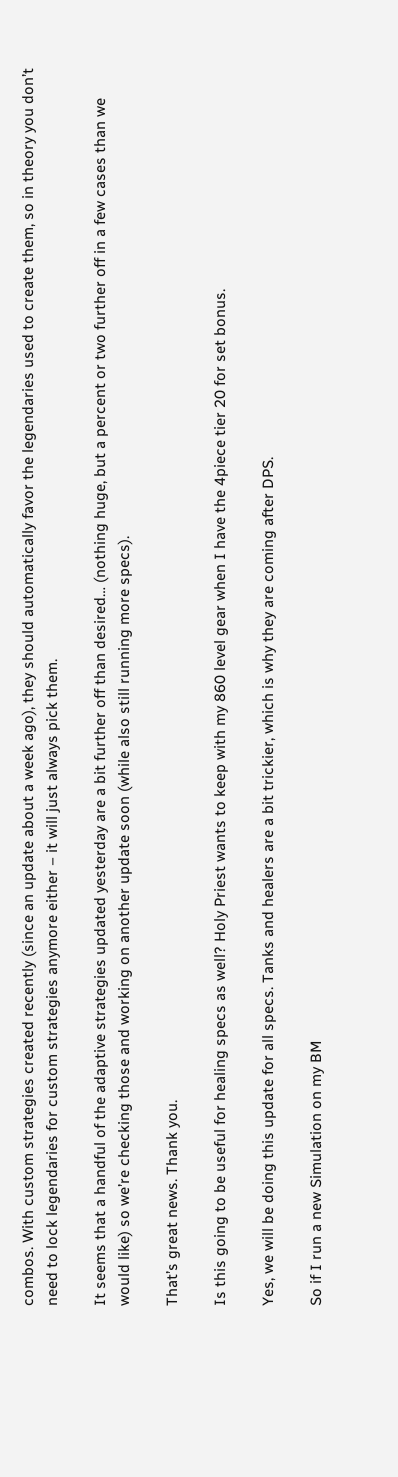combos. With custom strategies created recently (since an update about a week ago), they should automatically favor the legendaries used to create them, so in theory you don’t need to lock legendaries for custom strategies anymore either – it will just always pick them.

It seems that a handful of the adaptive strategies updated yesterday are a bit further off than desired… (nothing huge, but a percent or two further off in a few cases than we would like) so we’re checking those and working on another update soon (while also still running more specs).

That’s great news. Thank you.

Is this going to be useful for healing specs as well? Holy Priest wants to keep with my 860 level gear when I have the 4piece tier 20 for set bonus.

Yes, we will be doing this update for all specs. Tanks and healers are a bit trickier, which is why they are coming after DPS.

So if I run a new Simulation on my BM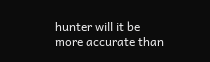hunter will it be more accurate than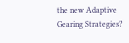the new Adaptive Gearing Strategies?